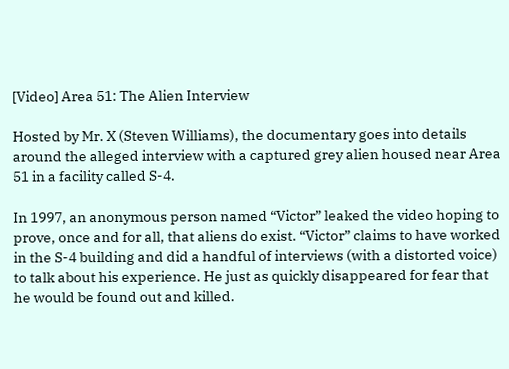[Video] Area 51: The Alien Interview

Hosted by Mr. X (Steven Williams), the documentary goes into details around the alleged interview with a captured grey alien housed near Area 51 in a facility called S-4.

In 1997, an anonymous person named “Victor” leaked the video hoping to prove, once and for all, that aliens do exist. “Victor” claims to have worked in the S-4 building and did a handful of interviews (with a distorted voice) to talk about his experience. He just as quickly disappeared for fear that he would be found out and killed.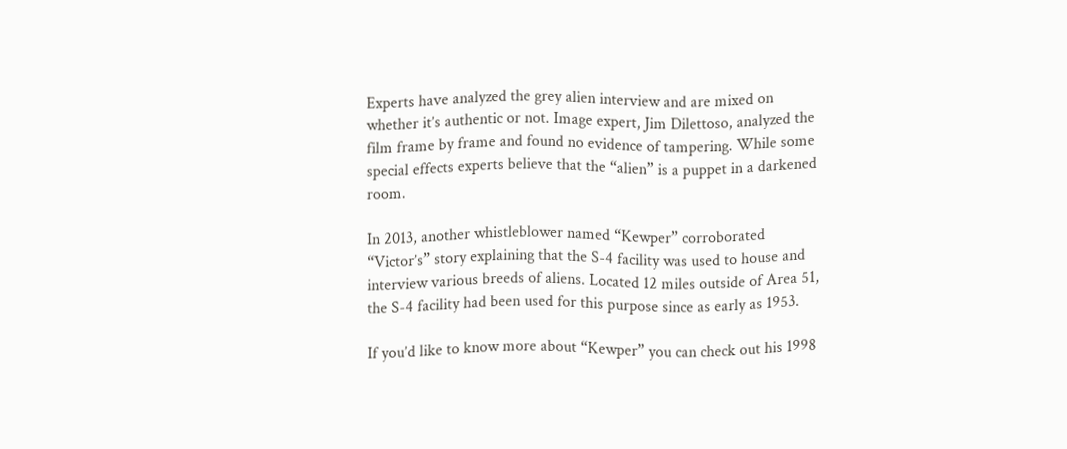Experts have analyzed the grey alien interview and are mixed on whether it’s authentic or not. Image expert, Jim Dilettoso, analyzed the film frame by frame and found no evidence of tampering. While some special effects experts believe that the “alien” is a puppet in a darkened room.

In 2013, another whistleblower named “Kewper” corroborated “Victor’s” story explaining that the S-4 facility was used to house and interview various breeds of aliens. Located 12 miles outside of Area 51, the S-4 facility had been used for this purpose since as early as 1953.

If you’d like to know more about “Kewper” you can check out his 1998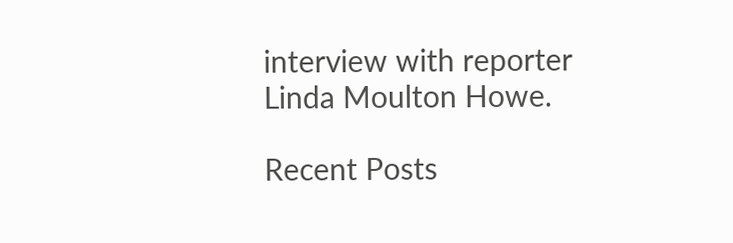interview with reporter Linda Moulton Howe.

Recent Posts